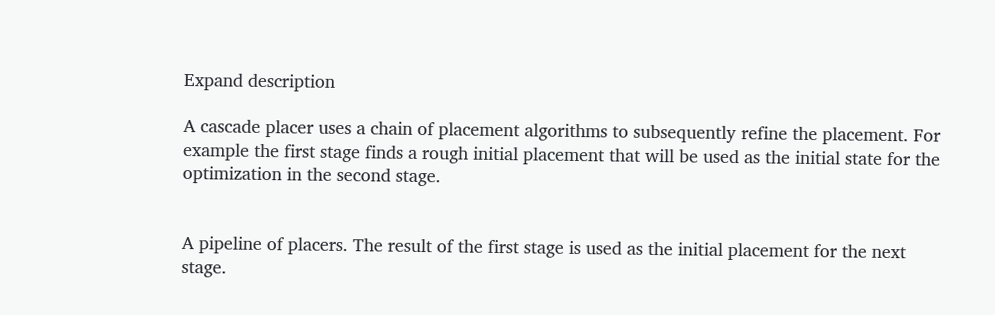Expand description

A cascade placer uses a chain of placement algorithms to subsequently refine the placement. For example the first stage finds a rough initial placement that will be used as the initial state for the optimization in the second stage.


A pipeline of placers. The result of the first stage is used as the initial placement for the next stage.